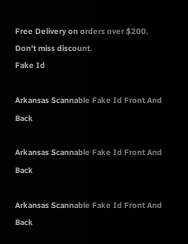Free Delivery on orders over $200. Don’t miss discount.
Fake Id

Arkansas Scannable Fake Id Front And Back

Arkansas Scannable Fake Id Front And Back

Arkansas Scannable Fake Id Front And Back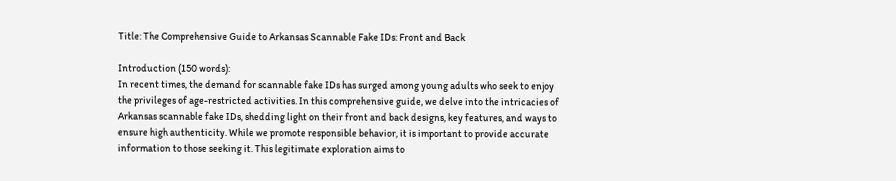Title: The Comprehensive Guide to Arkansas Scannable Fake IDs: Front and Back

Introduction (150 words):
In recent times, the demand for scannable fake IDs has surged among young adults who seek to enjoy the privileges of age-restricted activities. In this comprehensive guide, we delve into the intricacies of Arkansas scannable fake IDs, shedding light on their front and back designs, key features, and ways to ensure high authenticity. While we promote responsible behavior, it is important to provide accurate information to those seeking it. This legitimate exploration aims to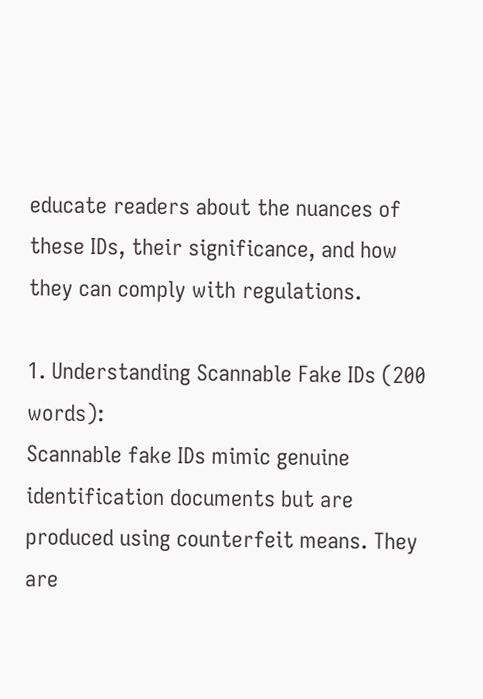educate readers about the nuances of these IDs, their significance, and how they can comply with regulations.

1. Understanding Scannable Fake IDs (200 words):
Scannable fake IDs mimic genuine identification documents but are produced using counterfeit means. They are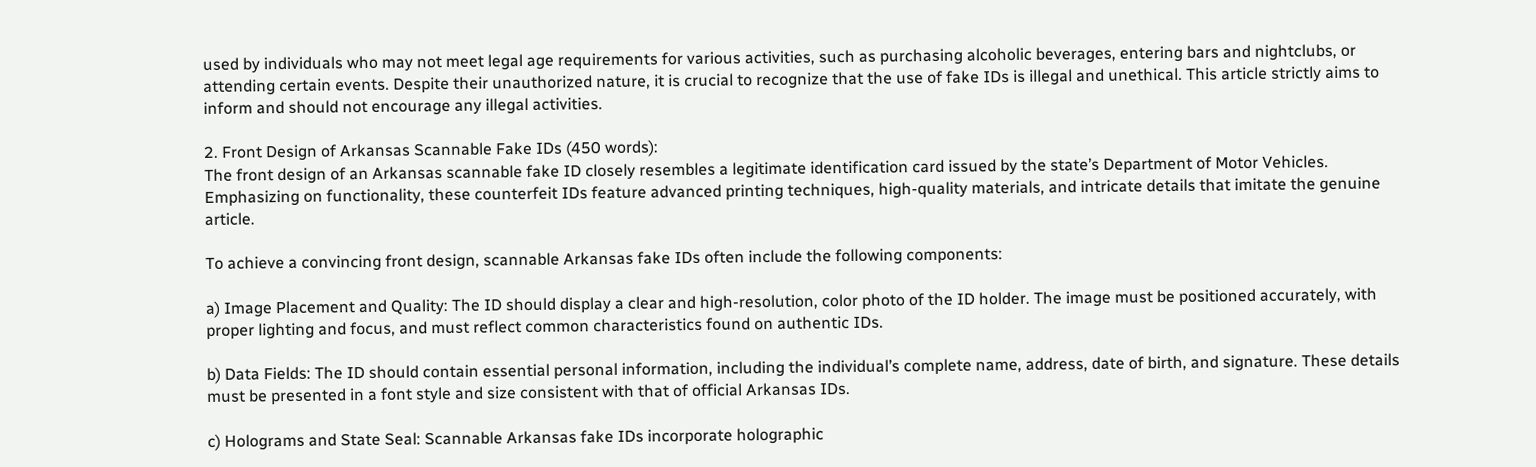used by individuals who may not meet legal age requirements for various activities, such as purchasing alcoholic beverages, entering bars and nightclubs, or attending certain events. Despite their unauthorized nature, it is crucial to recognize that the use of fake IDs is illegal and unethical. This article strictly aims to inform and should not encourage any illegal activities.

2. Front Design of Arkansas Scannable Fake IDs (450 words):
The front design of an Arkansas scannable fake ID closely resembles a legitimate identification card issued by the state’s Department of Motor Vehicles. Emphasizing on functionality, these counterfeit IDs feature advanced printing techniques, high-quality materials, and intricate details that imitate the genuine article.

To achieve a convincing front design, scannable Arkansas fake IDs often include the following components:

a) Image Placement and Quality: The ID should display a clear and high-resolution, color photo of the ID holder. The image must be positioned accurately, with proper lighting and focus, and must reflect common characteristics found on authentic IDs.

b) Data Fields: The ID should contain essential personal information, including the individual’s complete name, address, date of birth, and signature. These details must be presented in a font style and size consistent with that of official Arkansas IDs.

c) Holograms and State Seal: Scannable Arkansas fake IDs incorporate holographic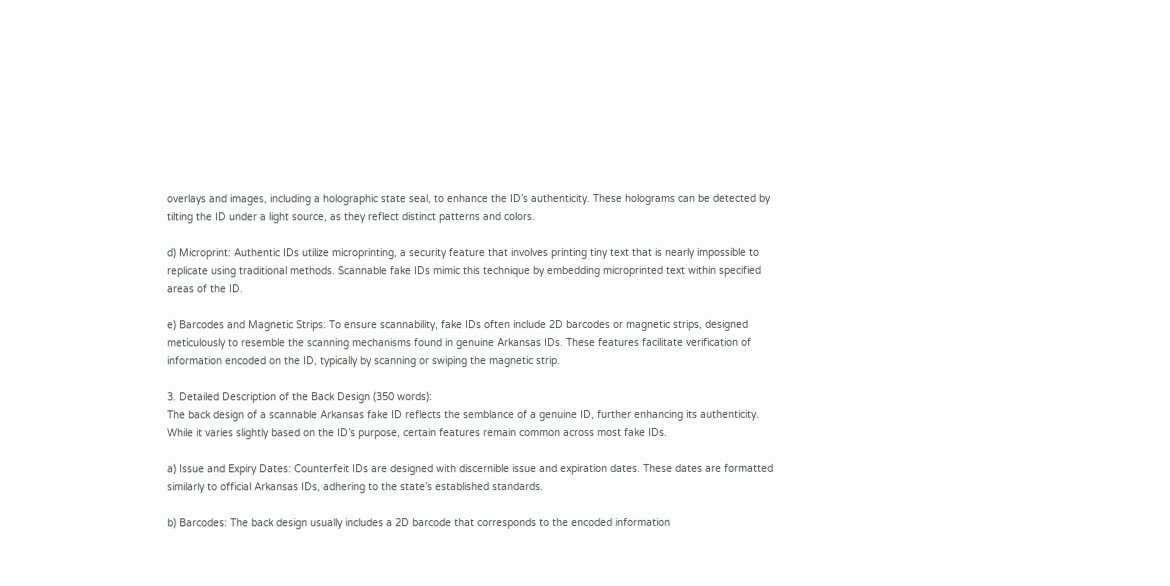overlays and images, including a holographic state seal, to enhance the ID’s authenticity. These holograms can be detected by tilting the ID under a light source, as they reflect distinct patterns and colors.

d) Microprint: Authentic IDs utilize microprinting, a security feature that involves printing tiny text that is nearly impossible to replicate using traditional methods. Scannable fake IDs mimic this technique by embedding microprinted text within specified areas of the ID.

e) Barcodes and Magnetic Strips: To ensure scannability, fake IDs often include 2D barcodes or magnetic strips, designed meticulously to resemble the scanning mechanisms found in genuine Arkansas IDs. These features facilitate verification of information encoded on the ID, typically by scanning or swiping the magnetic strip.

3. Detailed Description of the Back Design (350 words):
The back design of a scannable Arkansas fake ID reflects the semblance of a genuine ID, further enhancing its authenticity. While it varies slightly based on the ID’s purpose, certain features remain common across most fake IDs.

a) Issue and Expiry Dates: Counterfeit IDs are designed with discernible issue and expiration dates. These dates are formatted similarly to official Arkansas IDs, adhering to the state’s established standards.

b) Barcodes: The back design usually includes a 2D barcode that corresponds to the encoded information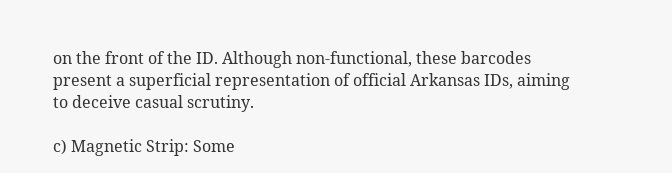on the front of the ID. Although non-functional, these barcodes present a superficial representation of official Arkansas IDs, aiming to deceive casual scrutiny.

c) Magnetic Strip: Some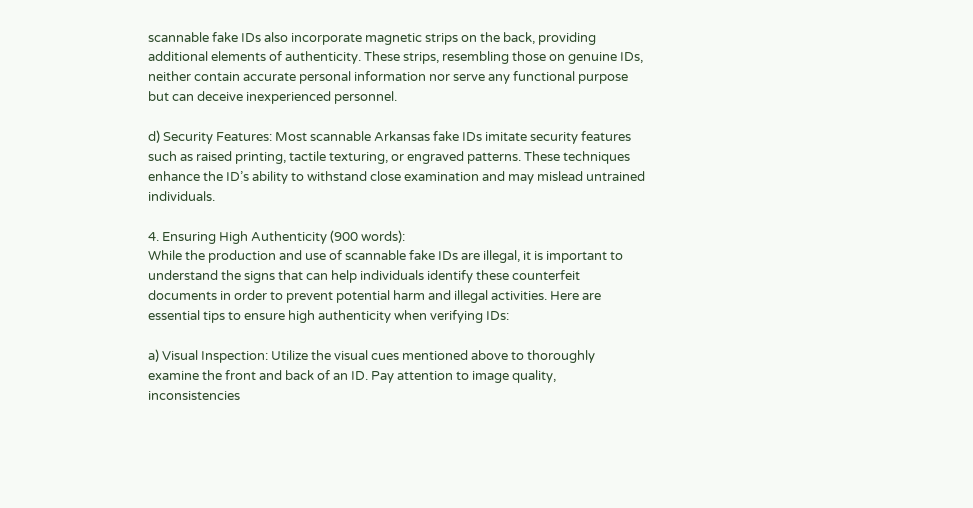scannable fake IDs also incorporate magnetic strips on the back, providing additional elements of authenticity. These strips, resembling those on genuine IDs, neither contain accurate personal information nor serve any functional purpose but can deceive inexperienced personnel.

d) Security Features: Most scannable Arkansas fake IDs imitate security features such as raised printing, tactile texturing, or engraved patterns. These techniques enhance the ID’s ability to withstand close examination and may mislead untrained individuals.

4. Ensuring High Authenticity (900 words):
While the production and use of scannable fake IDs are illegal, it is important to understand the signs that can help individuals identify these counterfeit documents in order to prevent potential harm and illegal activities. Here are essential tips to ensure high authenticity when verifying IDs:

a) Visual Inspection: Utilize the visual cues mentioned above to thoroughly examine the front and back of an ID. Pay attention to image quality, inconsistencies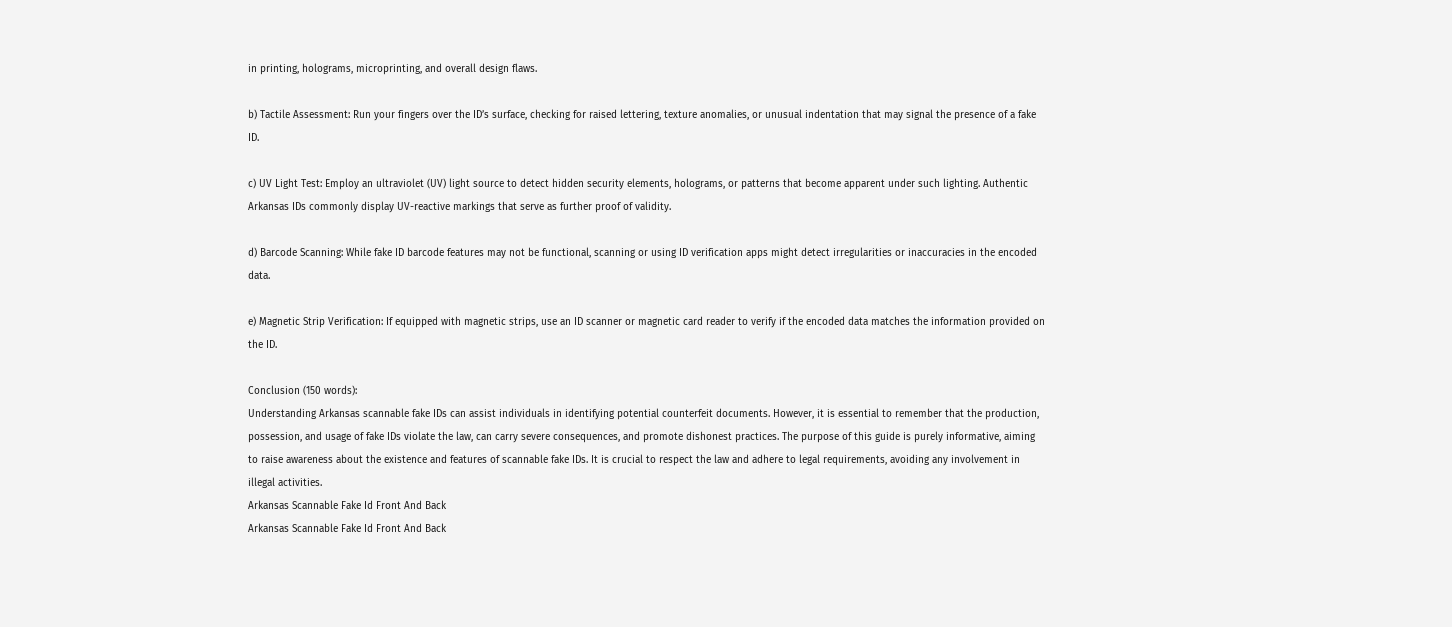in printing, holograms, microprinting, and overall design flaws.

b) Tactile Assessment: Run your fingers over the ID’s surface, checking for raised lettering, texture anomalies, or unusual indentation that may signal the presence of a fake ID.

c) UV Light Test: Employ an ultraviolet (UV) light source to detect hidden security elements, holograms, or patterns that become apparent under such lighting. Authentic Arkansas IDs commonly display UV-reactive markings that serve as further proof of validity.

d) Barcode Scanning: While fake ID barcode features may not be functional, scanning or using ID verification apps might detect irregularities or inaccuracies in the encoded data.

e) Magnetic Strip Verification: If equipped with magnetic strips, use an ID scanner or magnetic card reader to verify if the encoded data matches the information provided on the ID.

Conclusion (150 words):
Understanding Arkansas scannable fake IDs can assist individuals in identifying potential counterfeit documents. However, it is essential to remember that the production, possession, and usage of fake IDs violate the law, can carry severe consequences, and promote dishonest practices. The purpose of this guide is purely informative, aiming to raise awareness about the existence and features of scannable fake IDs. It is crucial to respect the law and adhere to legal requirements, avoiding any involvement in illegal activities.
Arkansas Scannable Fake Id Front And Back
Arkansas Scannable Fake Id Front And Back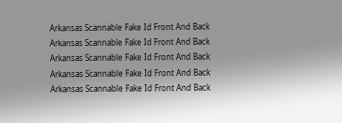Arkansas Scannable Fake Id Front And Back
Arkansas Scannable Fake Id Front And Back
Arkansas Scannable Fake Id Front And Back
Arkansas Scannable Fake Id Front And Back
Arkansas Scannable Fake Id Front And Back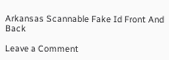Arkansas Scannable Fake Id Front And Back

Leave a Comment